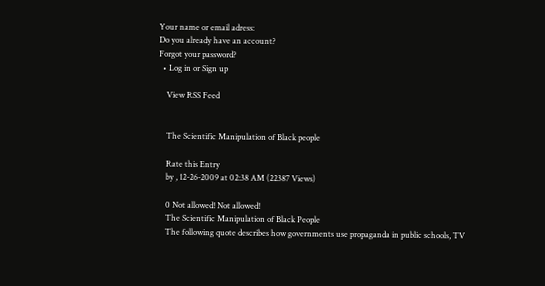Your name or email adress:
Do you already have an account?
Forgot your password?
  • Log in or Sign up

    View RSS Feed


    The Scientific Manipulation of Black people

    Rate this Entry
    by , 12-26-2009 at 02:38 AM (22387 Views)

    0 Not allowed! Not allowed!
    The Scientific Manipulation of Black People
    The following quote describes how governments use propaganda in public schools, TV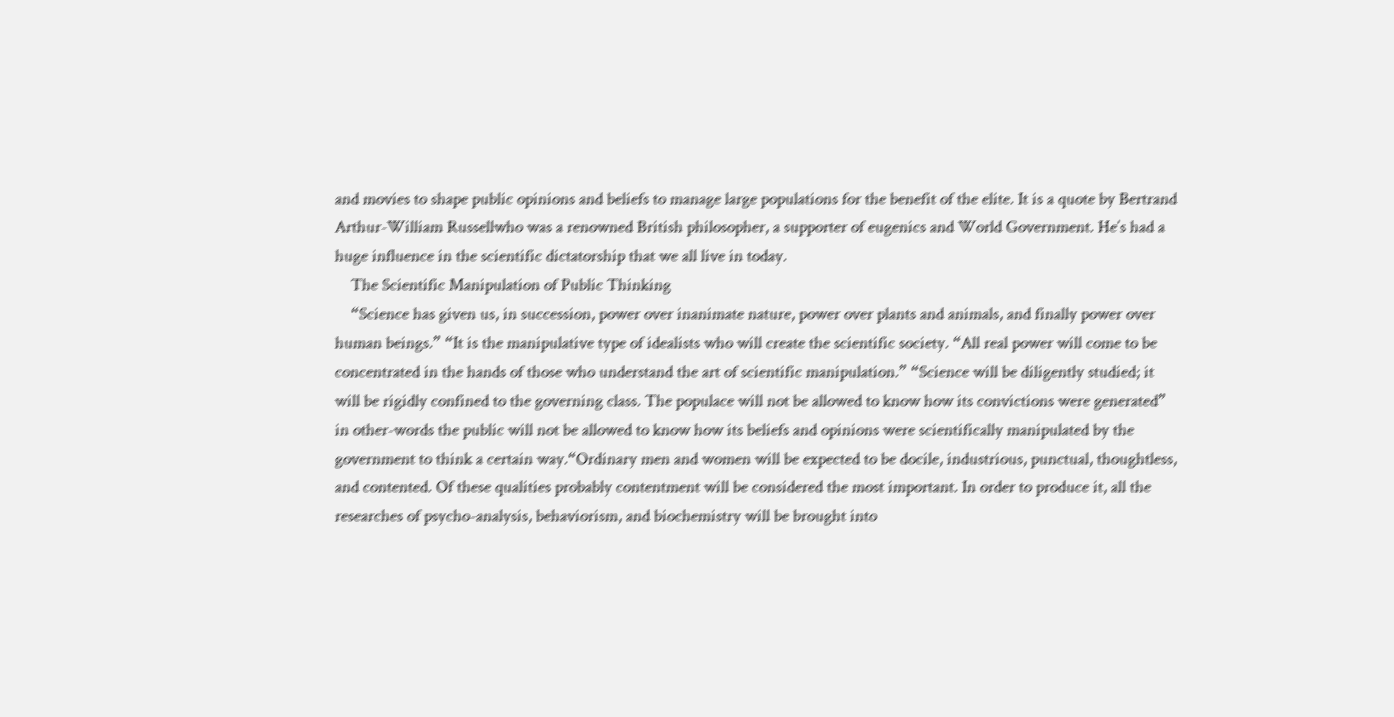and movies to shape public opinions and beliefs to manage large populations for the benefit of the elite. It is a quote by Bertrand Arthur-William Russellwho was a renowned British philosopher, a supporter of eugenics and World Government. He’s had a huge influence in the scientific dictatorship that we all live in today.
    The Scientific Manipulation of Public Thinking
    “Science has given us, in succession, power over inanimate nature, power over plants and animals, and finally power over human beings.” “It is the manipulative type of idealists who will create the scientific society. “All real power will come to be concentrated in the hands of those who understand the art of scientific manipulation.” “Science will be diligently studied; it will be rigidly confined to the governing class. The populace will not be allowed to know how its convictions were generated” in other-words the public will not be allowed to know how its beliefs and opinions were scientifically manipulated by the government to think a certain way.“Ordinary men and women will be expected to be docile, industrious, punctual, thoughtless, and contented. Of these qualities probably contentment will be considered the most important. In order to produce it, all the researches of psycho-analysis, behaviorism, and biochemistry will be brought into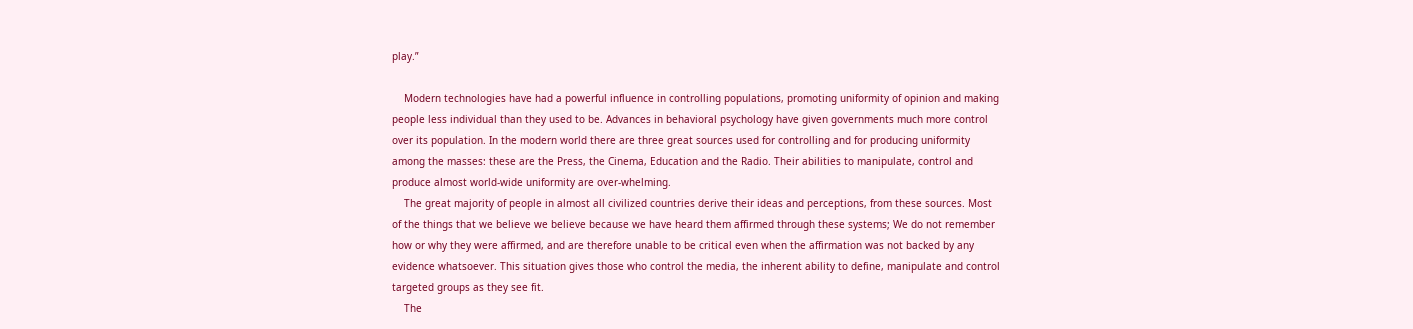play.”

    Modern technologies have had a powerful influence in controlling populations, promoting uniformity of opinion and making people less individual than they used to be. Advances in behavioral psychology have given governments much more control over its population. In the modern world there are three great sources used for controlling and for producing uniformity among the masses: these are the Press, the Cinema, Education and the Radio. Their abilities to manipulate, control and produce almost world-wide uniformity are over-whelming.
    The great majority of people in almost all civilized countries derive their ideas and perceptions, from these sources. Most of the things that we believe we believe because we have heard them affirmed through these systems; We do not remember how or why they were affirmed, and are therefore unable to be critical even when the affirmation was not backed by any evidence whatsoever. This situation gives those who control the media, the inherent ability to define, manipulate and control targeted groups as they see fit.
    The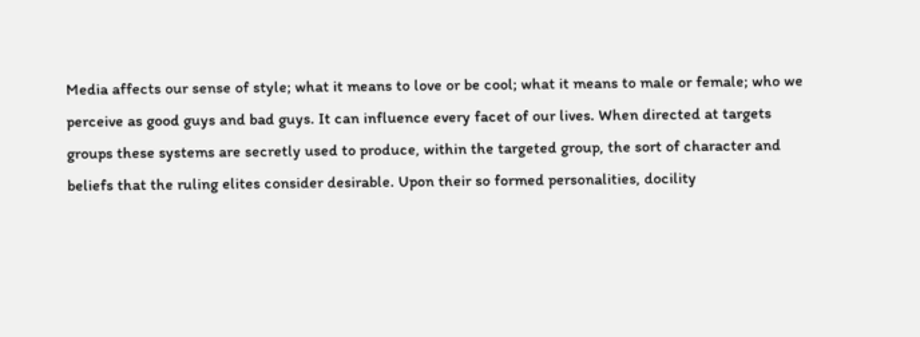Media affects our sense of style; what it means to love or be cool; what it means to male or female; who we perceive as good guys and bad guys. It can influence every facet of our lives. When directed at targets groups these systems are secretly used to produce, within the targeted group, the sort of character and beliefs that the ruling elites consider desirable. Upon their so formed personalities, docility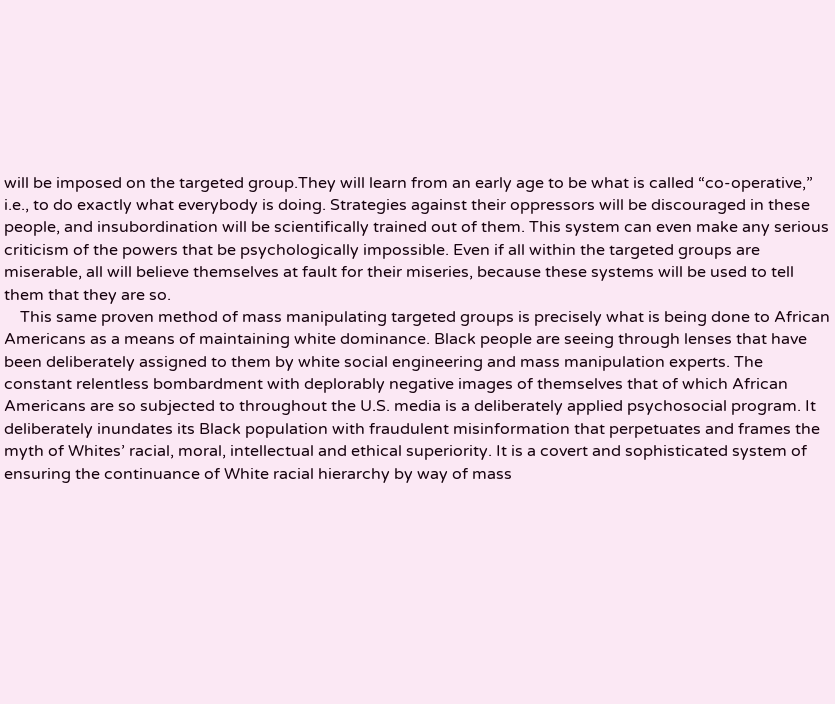will be imposed on the targeted group.They will learn from an early age to be what is called “co-operative,” i.e., to do exactly what everybody is doing. Strategies against their oppressors will be discouraged in these people, and insubordination will be scientifically trained out of them. This system can even make any serious criticism of the powers that be psychologically impossible. Even if all within the targeted groups are miserable, all will believe themselves at fault for their miseries, because these systems will be used to tell them that they are so.
    This same proven method of mass manipulating targeted groups is precisely what is being done to African Americans as a means of maintaining white dominance. Black people are seeing through lenses that have been deliberately assigned to them by white social engineering and mass manipulation experts. The constant relentless bombardment with deplorably negative images of themselves that of which African Americans are so subjected to throughout the U.S. media is a deliberately applied psychosocial program. It deliberately inundates its Black population with fraudulent misinformation that perpetuates and frames the myth of Whites’ racial, moral, intellectual and ethical superiority. It is a covert and sophisticated system of ensuring the continuance of White racial hierarchy by way of mass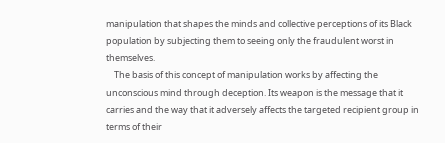manipulation that shapes the minds and collective perceptions of its Black population by subjecting them to seeing only the fraudulent worst in themselves.
    The basis of this concept of manipulation works by affecting the unconscious mind through deception. Its weapon is the message that it carries and the way that it adversely affects the targeted recipient group in terms of their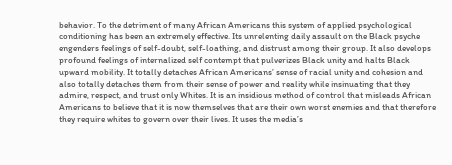behavior. To the detriment of many African Americans this system of applied psychological conditioning has been an extremely effective. Its unrelenting daily assault on the Black psyche engenders feelings of self-doubt, self-loathing, and distrust among their group. It also develops profound feelings of internalized self contempt that pulverizes Black unity and halts Black upward mobility. It totally detaches African Americans’ sense of racial unity and cohesion and also totally detaches them from their sense of power and reality while insinuating that they admire, respect, and trust only Whites. It is an insidious method of control that misleads African Americans to believe that it is now themselves that are their own worst enemies and that therefore they require whites to govern over their lives. It uses the media’s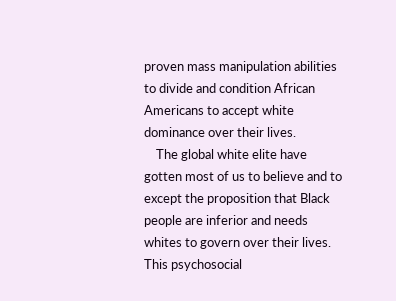proven mass manipulation abilities to divide and condition African Americans to accept white dominance over their lives.
    The global white elite have gotten most of us to believe and to except the proposition that Black people are inferior and needs whites to govern over their lives. This psychosocial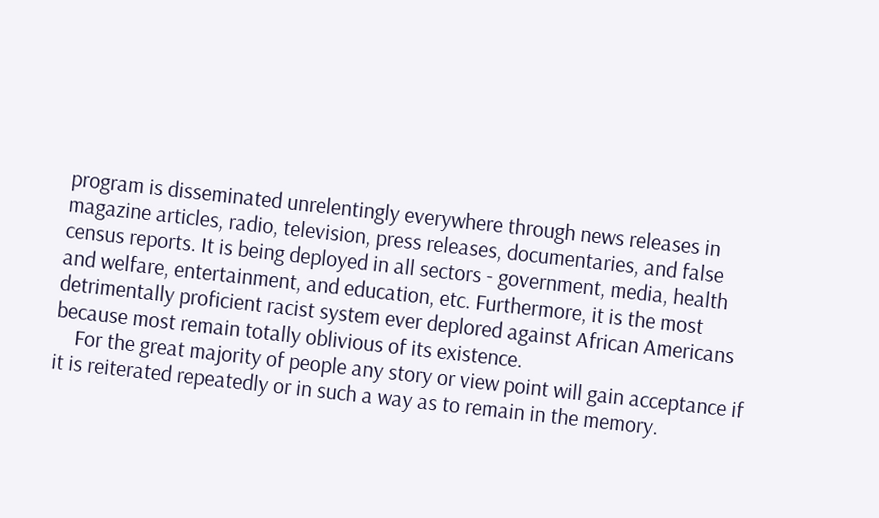program is disseminated unrelentingly everywhere through news releases in magazine articles, radio, television, press releases, documentaries, and false census reports. It is being deployed in all sectors - government, media, health and welfare, entertainment, and education, etc. Furthermore, it is the most detrimentally proficient racist system ever deplored against African Americans because most remain totally oblivious of its existence.
    For the great majority of people any story or view point will gain acceptance if it is reiterated repeatedly or in such a way as to remain in the memory.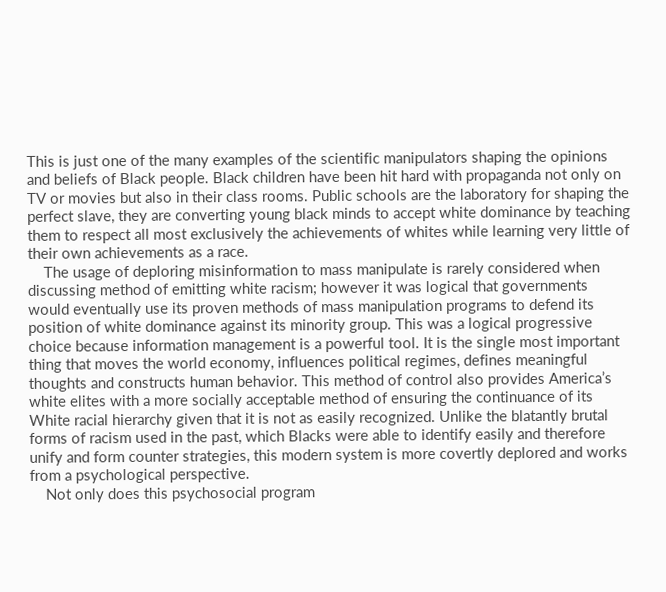This is just one of the many examples of the scientific manipulators shaping the opinions and beliefs of Black people. Black children have been hit hard with propaganda not only on TV or movies but also in their class rooms. Public schools are the laboratory for shaping the perfect slave, they are converting young black minds to accept white dominance by teaching them to respect all most exclusively the achievements of whites while learning very little of their own achievements as a race.
    The usage of deploring misinformation to mass manipulate is rarely considered when discussing method of emitting white racism; however it was logical that governments would eventually use its proven methods of mass manipulation programs to defend its position of white dominance against its minority group. This was a logical progressive choice because information management is a powerful tool. It is the single most important thing that moves the world economy, influences political regimes, defines meaningful thoughts and constructs human behavior. This method of control also provides America’s white elites with a more socially acceptable method of ensuring the continuance of its White racial hierarchy given that it is not as easily recognized. Unlike the blatantly brutal forms of racism used in the past, which Blacks were able to identify easily and therefore unify and form counter strategies, this modern system is more covertly deplored and works from a psychological perspective.
    Not only does this psychosocial program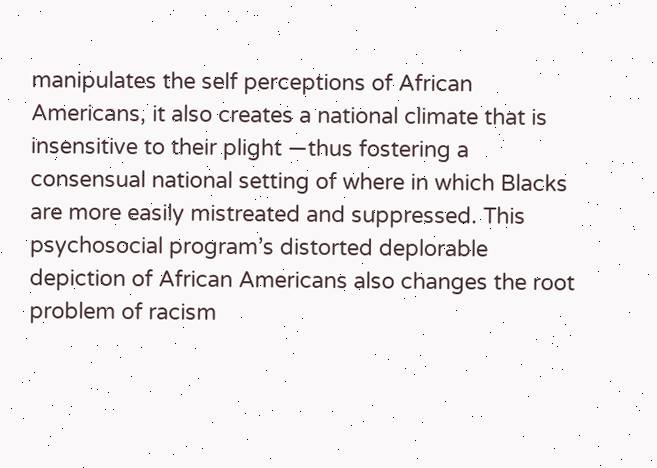manipulates the self perceptions of African Americans, it also creates a national climate that is insensitive to their plight —thus fostering a consensual national setting of where in which Blacks are more easily mistreated and suppressed. This psychosocial program’s distorted deplorable depiction of African Americans also changes the root problem of racism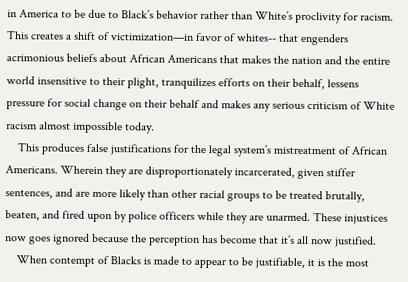in America to be due to Black’s behavior rather than White’s proclivity for racism. This creates a shift of victimization—in favor of whites-- that engenders acrimonious beliefs about African Americans that makes the nation and the entire world insensitive to their plight, tranquilizes efforts on their behalf, lessens pressure for social change on their behalf and makes any serious criticism of White racism almost impossible today.
    This produces false justifications for the legal system’s mistreatment of African Americans. Wherein they are disproportionately incarcerated, given stiffer sentences, and are more likely than other racial groups to be treated brutally, beaten, and fired upon by police officers while they are unarmed. These injustices now goes ignored because the perception has become that it’s all now justified.
    When contempt of Blacks is made to appear to be justifiable, it is the most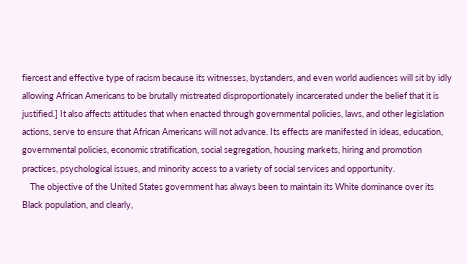fiercest and effective type of racism because its witnesses, bystanders, and even world audiences will sit by idly allowing African Americans to be brutally mistreated disproportionately incarcerated under the belief that it is justified.] It also affects attitudes that when enacted through governmental policies, laws, and other legislation actions, serve to ensure that African Americans will not advance. Its effects are manifested in ideas, education, governmental policies, economic stratification, social segregation, housing markets, hiring and promotion practices, psychological issues, and minority access to a variety of social services and opportunity.
    The objective of the United States government has always been to maintain its White dominance over its Black population, and clearly,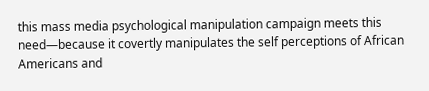this mass media psychological manipulation campaign meets this need—because it covertly manipulates the self perceptions of African Americans and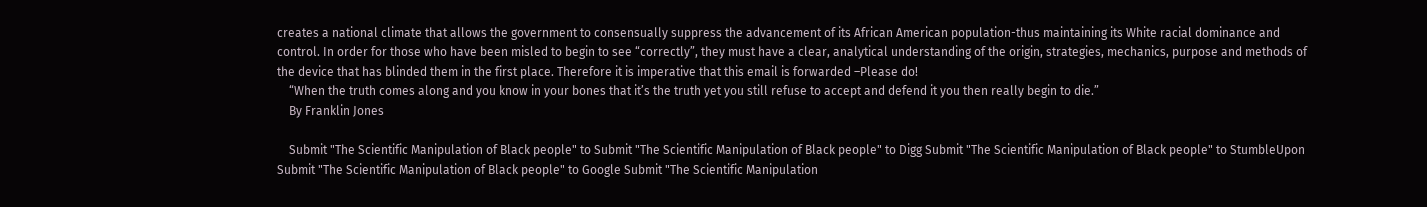creates a national climate that allows the government to consensually suppress the advancement of its African American population-thus maintaining its White racial dominance and control. In order for those who have been misled to begin to see “correctly”, they must have a clear, analytical understanding of the origin, strategies, mechanics, purpose and methods of the device that has blinded them in the first place. Therefore it is imperative that this email is forwarded –Please do!
    “When the truth comes along and you know in your bones that it’s the truth yet you still refuse to accept and defend it you then really begin to die.”
    By Franklin Jones

    Submit "The Scientific Manipulation of Black people" to Submit "The Scientific Manipulation of Black people" to Digg Submit "The Scientific Manipulation of Black people" to StumbleUpon Submit "The Scientific Manipulation of Black people" to Google Submit "The Scientific Manipulation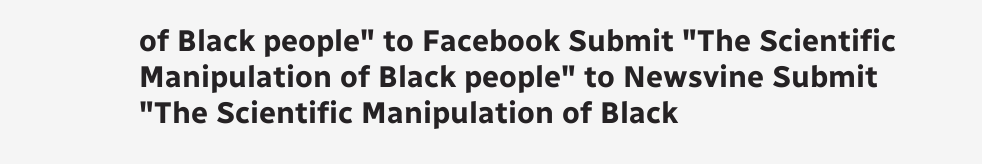of Black people" to Facebook Submit "The Scientific Manipulation of Black people" to Newsvine Submit "The Scientific Manipulation of Black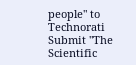people" to Technorati Submit "The Scientific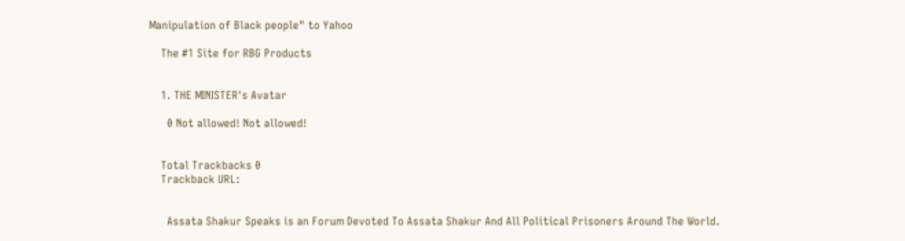Manipulation of Black people" to Yahoo

    The #1 Site for RBG Products


    1. THE MINISTER's Avatar

      0 Not allowed! Not allowed!


    Total Trackbacks 0
    Trackback URL:


      Assata Shakur Speaks is an Forum Devoted To Assata Shakur And All Political Prisoners Around The World.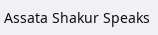Assata Shakur Speaks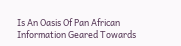Is An Oasis Of Pan African Information Geared Towards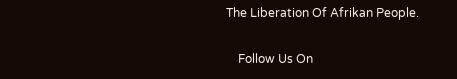The Liberation Of Afrikan People.

    Follow Us On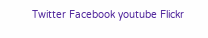Twitter Facebook youtube Flickr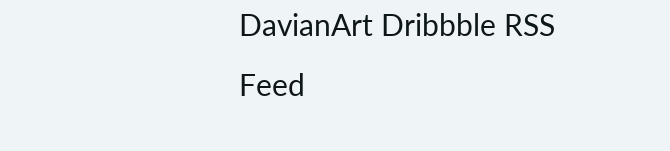DavianArt Dribbble RSS Feed